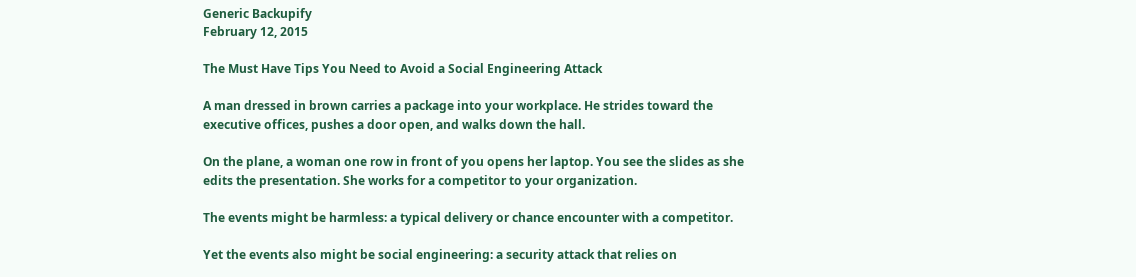Generic Backupify
February 12, 2015

The Must Have Tips You Need to Avoid a Social Engineering Attack

A man dressed in brown carries a package into your workplace. He strides toward the executive offices, pushes a door open, and walks down the hall.

On the plane, a woman one row in front of you opens her laptop. You see the slides as she edits the presentation. She works for a competitor to your organization.

The events might be harmless: a typical delivery or chance encounter with a competitor.

Yet the events also might be social engineering: a security attack that relies on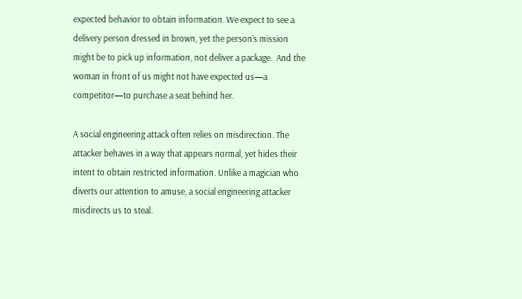expected behavior to obtain information. We expect to see a delivery person dressed in brown, yet the person’s mission might be to pick up information, not deliver a package.  And the woman in front of us might not have expected us—a competitor—to purchase a seat behind her.

A social engineering attack often relies on misdirection. The attacker behaves in a way that appears normal, yet hides their intent to obtain restricted information. Unlike a magician who diverts our attention to amuse, a social engineering attacker misdirects us to steal.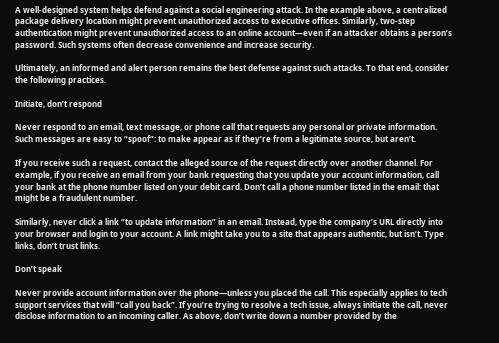A well-designed system helps defend against a social engineering attack. In the example above, a centralized package delivery location might prevent unauthorized access to executive offices. Similarly, two-step authentication might prevent unauthorized access to an online account—even if an attacker obtains a person’s password. Such systems often decrease convenience and increase security.

Ultimately, an informed and alert person remains the best defense against such attacks. To that end, consider the following practices.

Initiate, don’t respond

Never respond to an email, text message, or phone call that requests any personal or private information. Such messages are easy to “spoof”: to make appear as if they’re from a legitimate source, but aren’t.

If you receive such a request, contact the alleged source of the request directly over another channel. For example, if you receive an email from your bank requesting that you update your account information, call your bank at the phone number listed on your debit card. Don’t call a phone number listed in the email: that might be a fraudulent number.

Similarly, never click a link “to update information” in an email. Instead, type the company’s URL directly into your browser and login to your account. A link might take you to a site that appears authentic, but isn’t. Type links, don’t trust links.

Don’t speak

Never provide account information over the phone—unless you placed the call. This especially applies to tech support services that will “call you back”. If you’re trying to resolve a tech issue, always initiate the call, never disclose information to an incoming caller. As above, don’t write down a number provided by the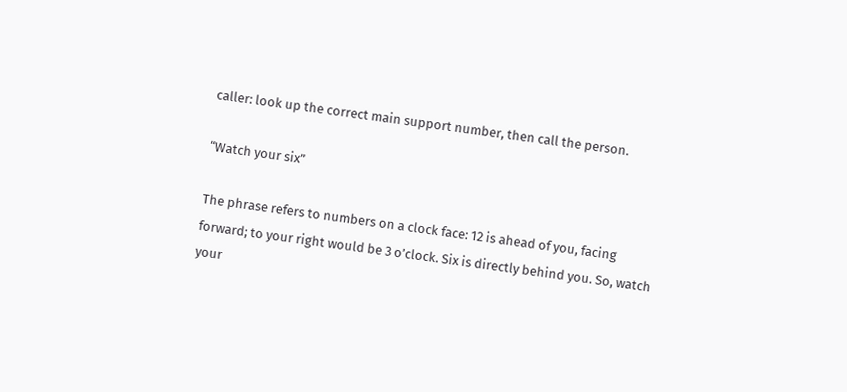caller: look up the correct main support number, then call the person.

“Watch your six”

The phrase refers to numbers on a clock face: 12 is ahead of you, facing forward; to your right would be 3 o’clock. Six is directly behind you. So, watch your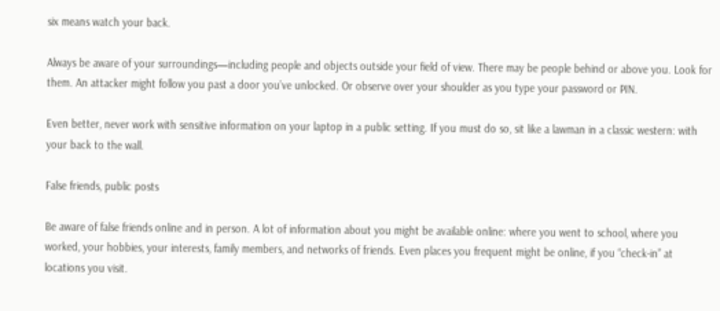six means watch your back.

Always be aware of your surroundings—including people and objects outside your field of view. There may be people behind or above you. Look for them. An attacker might follow you past a door you’ve unlocked. Or observe over your shoulder as you type your password or PIN.

Even better, never work with sensitive information on your laptop in a public setting. If you must do so, sit like a lawman in a classic western: with your back to the wall.

False friends, public posts

Be aware of false friends online and in person. A lot of information about you might be available online: where you went to school, where you worked, your hobbies, your interests, family members, and networks of friends. Even places you frequent might be online, if you “check-in” at locations you visit.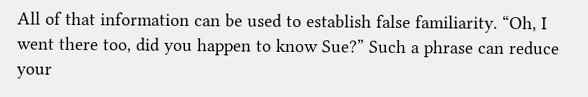All of that information can be used to establish false familiarity. “Oh, I went there too, did you happen to know Sue?” Such a phrase can reduce your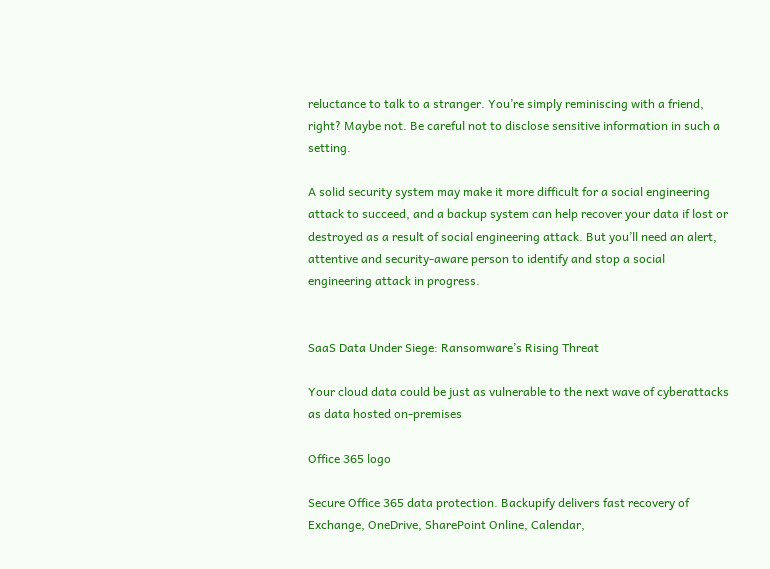reluctance to talk to a stranger. You’re simply reminiscing with a friend, right? Maybe not. Be careful not to disclose sensitive information in such a setting.

A solid security system may make it more difficult for a social engineering attack to succeed, and a backup system can help recover your data if lost or destroyed as a result of social engineering attack. But you’ll need an alert, attentive and security-aware person to identify and stop a social engineering attack in progress.


SaaS Data Under Siege: Ransomware’s Rising Threat

Your cloud data could be just as vulnerable to the next wave of cyberattacks as data hosted on-premises

Office 365 logo

Secure Office 365 data protection. Backupify delivers fast recovery of Exchange, OneDrive, SharePoint Online, Calendar,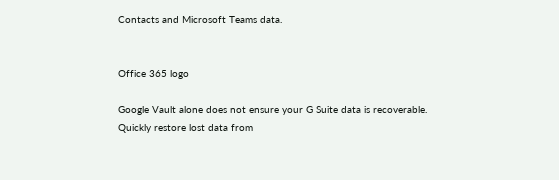Contacts and Microsoft Teams data.


Office 365 logo

Google Vault alone does not ensure your G Suite data is recoverable. Quickly restore lost data from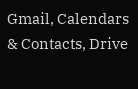Gmail, Calendars & Contacts, Drive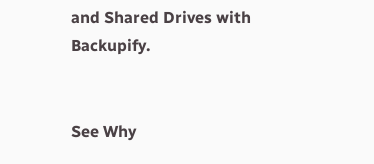and Shared Drives with Backupify.


See Why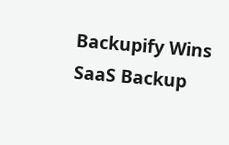Backupify Wins SaaS Backup